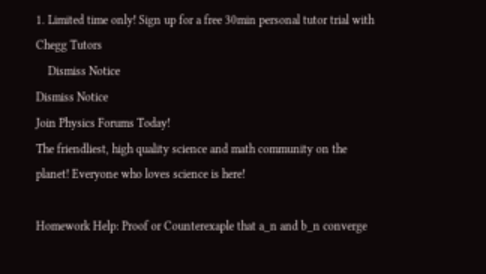1. Limited time only! Sign up for a free 30min personal tutor trial with Chegg Tutors
    Dismiss Notice
Dismiss Notice
Join Physics Forums Today!
The friendliest, high quality science and math community on the planet! Everyone who loves science is here!

Homework Help: Proof or Counterexaple that a_n and b_n converge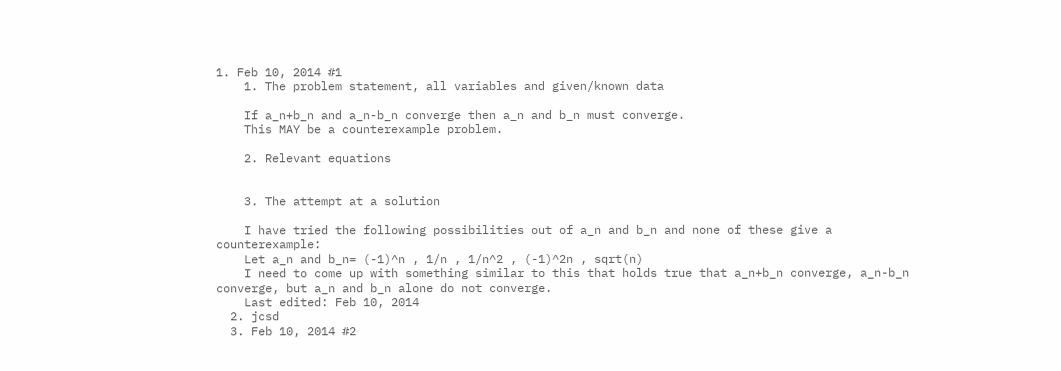1. Feb 10, 2014 #1
    1. The problem statement, all variables and given/known data

    If a_n+b_n and a_n-b_n converge then a_n and b_n must converge.
    This MAY be a counterexample problem.

    2. Relevant equations


    3. The attempt at a solution

    I have tried the following possibilities out of a_n and b_n and none of these give a counterexample:
    Let a_n and b_n= (-1)^n , 1/n , 1/n^2 , (-1)^2n , sqrt(n)
    I need to come up with something similar to this that holds true that a_n+b_n converge, a_n-b_n converge, but a_n and b_n alone do not converge.
    Last edited: Feb 10, 2014
  2. jcsd
  3. Feb 10, 2014 #2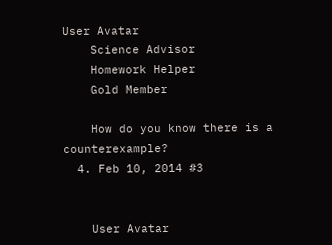User Avatar
    Science Advisor
    Homework Helper
    Gold Member

    How do you know there is a counterexample?
  4. Feb 10, 2014 #3


    User Avatar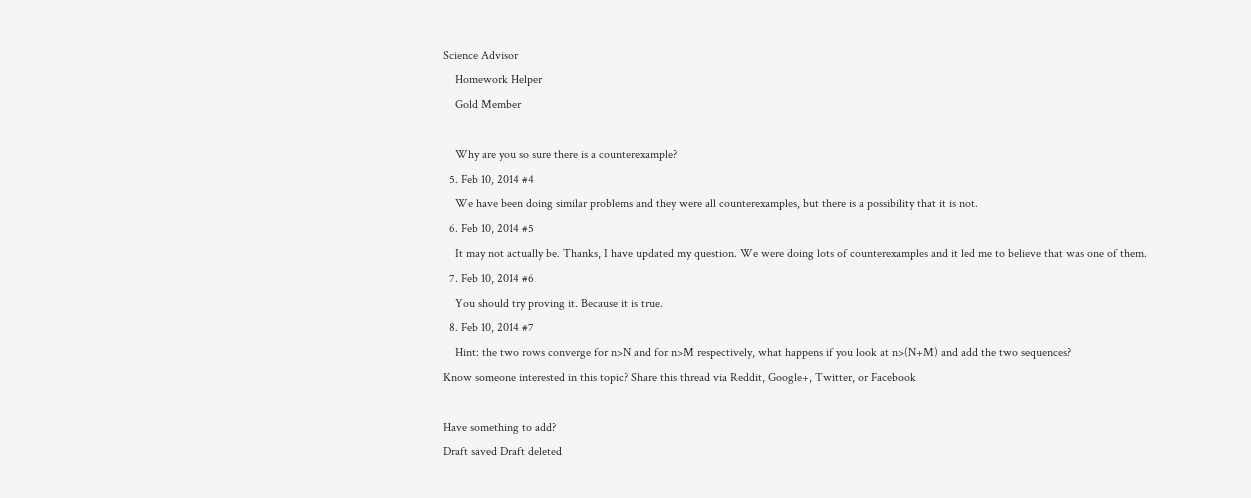Science Advisor
    Homework Helper
    Gold Member

    Why are you so sure there is a counterexample?
  5. Feb 10, 2014 #4
    We have been doing similar problems and they were all counterexamples, but there is a possibility that it is not.
  6. Feb 10, 2014 #5
    It may not actually be. Thanks, I have updated my question. We were doing lots of counterexamples and it led me to believe that was one of them.
  7. Feb 10, 2014 #6
    You should try proving it. Because it is true.
  8. Feb 10, 2014 #7
    Hint: the two rows converge for n>N and for n>M respectively, what happens if you look at n>(N+M) and add the two sequences?
Know someone interested in this topic? Share this thread via Reddit, Google+, Twitter, or Facebook

Have something to add?
Draft saved Draft deleted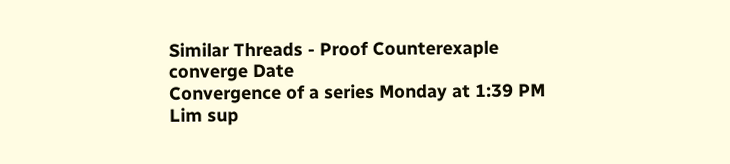Similar Threads - Proof Counterexaple converge Date
Convergence of a series Monday at 1:39 PM
Lim sup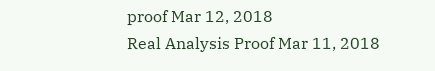proof Mar 12, 2018
Real Analysis Proof Mar 11, 2018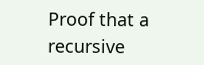Proof that a recursive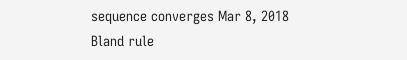sequence converges Mar 8, 2018
Bland rule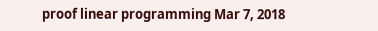proof linear programming Mar 7, 2018